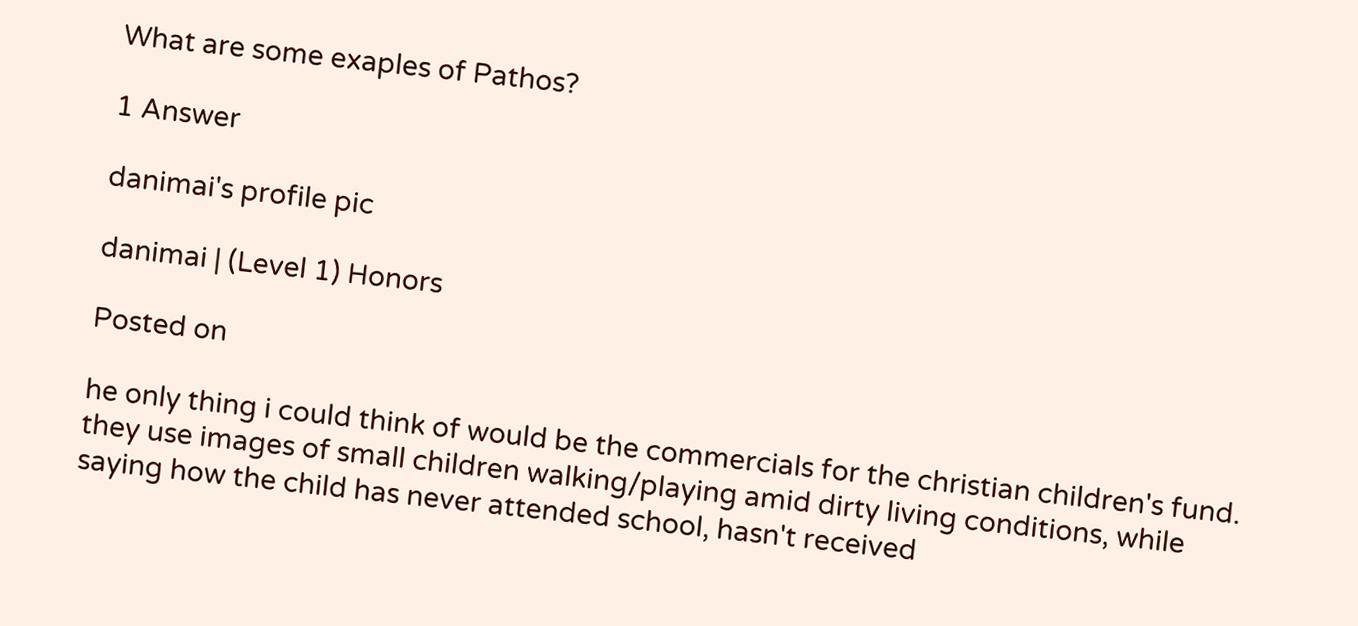What are some exaples of Pathos?

1 Answer

danimai's profile pic

danimai | (Level 1) Honors

Posted on

he only thing i could think of would be the commercials for the christian children's fund. they use images of small children walking/playing amid dirty living conditions, while saying how the child has never attended school, hasn't received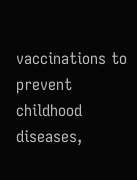vaccinations to prevent childhood diseases,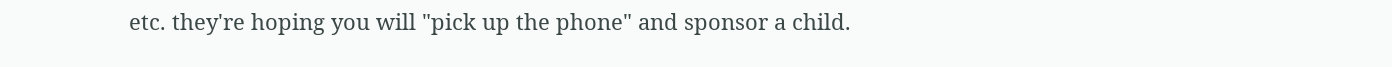etc. they're hoping you will "pick up the phone" and sponsor a child.